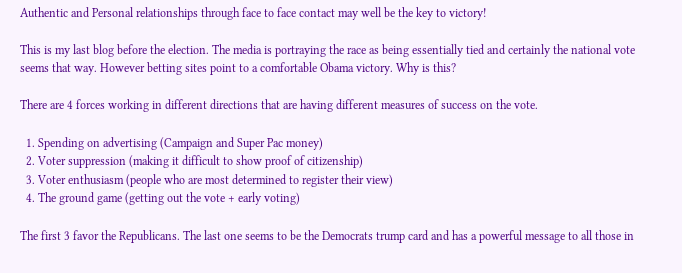Authentic and Personal relationships through face to face contact may well be the key to victory!

This is my last blog before the election. The media is portraying the race as being essentially tied and certainly the national vote seems that way. However betting sites point to a comfortable Obama victory. Why is this?

There are 4 forces working in different directions that are having different measures of success on the vote.

  1. Spending on advertising (Campaign and Super Pac money)
  2. Voter suppression (making it difficult to show proof of citizenship)
  3. Voter enthusiasm (people who are most determined to register their view)
  4. The ground game (getting out the vote + early voting)

The first 3 favor the Republicans. The last one seems to be the Democrats trump card and has a powerful message to all those in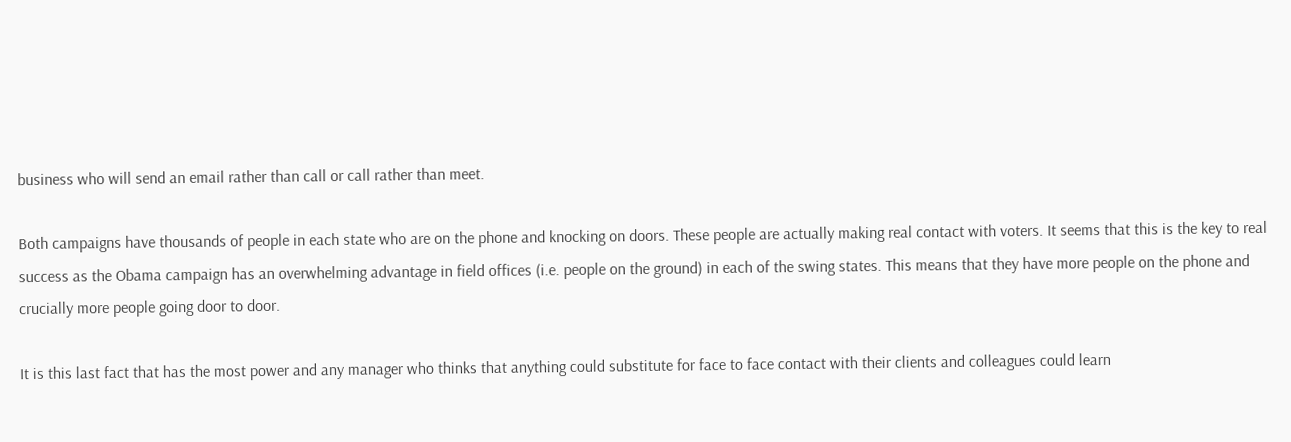business who will send an email rather than call or call rather than meet.

Both campaigns have thousands of people in each state who are on the phone and knocking on doors. These people are actually making real contact with voters. It seems that this is the key to real success as the Obama campaign has an overwhelming advantage in field offices (i.e. people on the ground) in each of the swing states. This means that they have more people on the phone and crucially more people going door to door.

It is this last fact that has the most power and any manager who thinks that anything could substitute for face to face contact with their clients and colleagues could learn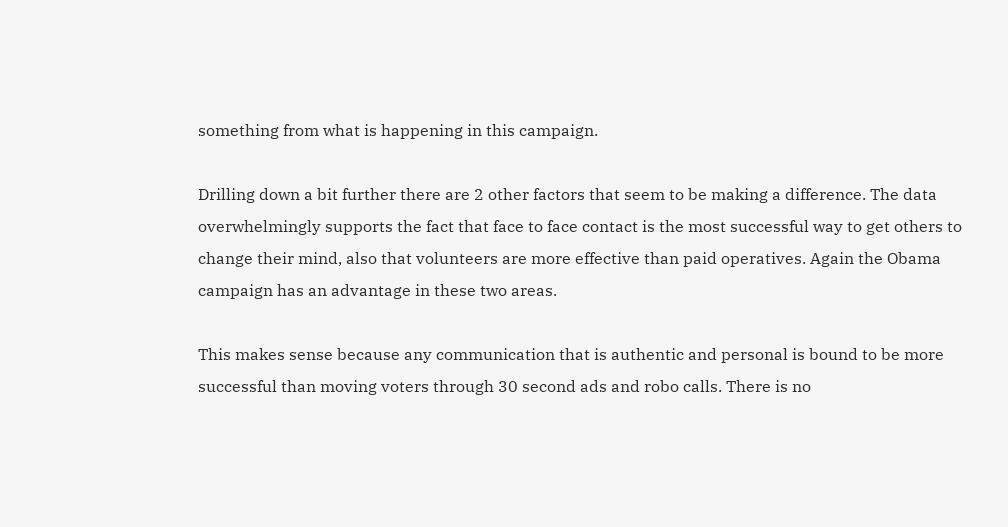something from what is happening in this campaign.

Drilling down a bit further there are 2 other factors that seem to be making a difference. The data overwhelmingly supports the fact that face to face contact is the most successful way to get others to change their mind, also that volunteers are more effective than paid operatives. Again the Obama campaign has an advantage in these two areas.

This makes sense because any communication that is authentic and personal is bound to be more successful than moving voters through 30 second ads and robo calls. There is no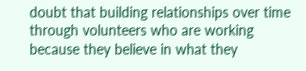doubt that building relationships over time through volunteers who are working because they believe in what they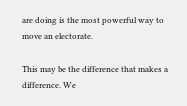are doing is the most powerful way to move an electorate.

This may be the difference that makes a difference. We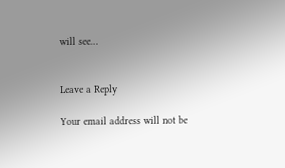will see…


Leave a Reply

Your email address will not be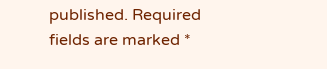published. Required fields are marked *